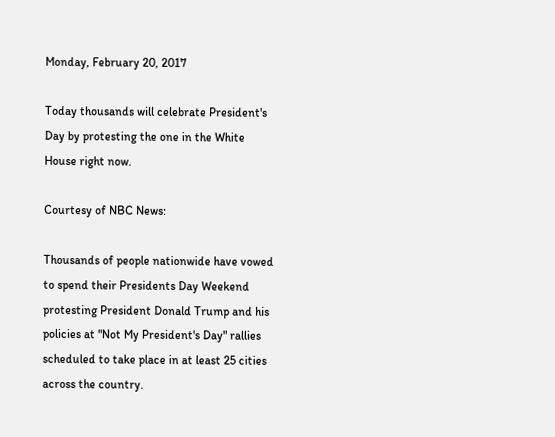Monday, February 20, 2017

Today thousands will celebrate President's Day by protesting the one in the White House right now.

Courtesy of NBC News:

Thousands of people nationwide have vowed to spend their Presidents Day Weekend protesting President Donald Trump and his policies at "Not My President's Day" rallies scheduled to take place in at least 25 cities across the country.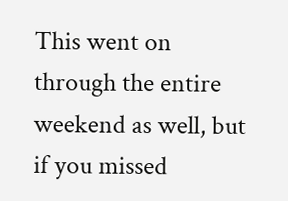This went on through the entire weekend as well, but if you missed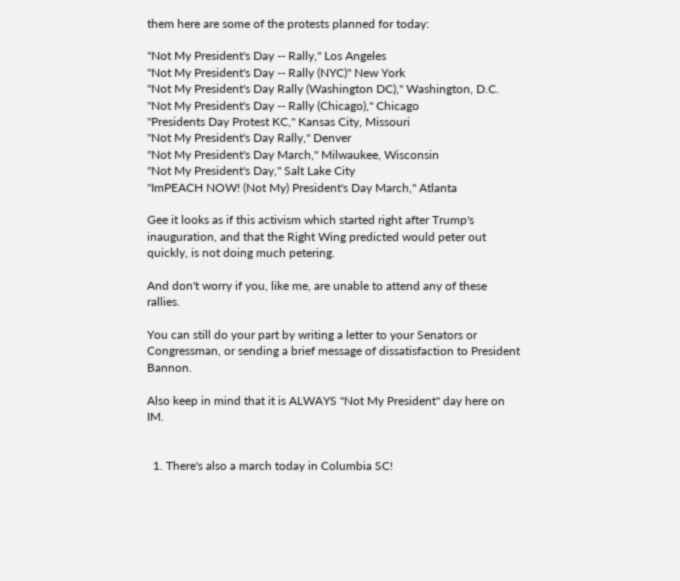them here are some of the protests planned for today:

"Not My President's Day -- Rally," Los Angeles
"Not My President's Day -- Rally (NYC)" New York
"Not My President's Day Rally (Washington DC)," Washington, D.C.
"Not My President's Day -- Rally (Chicago)," Chicago
"Presidents Day Protest KC," Kansas City, Missouri
"Not My President's Day Rally," Denver
"Not My President's Day March," Milwaukee, Wisconsin
"Not My President's Day," Salt Lake City
"ImPEACH NOW! (Not My) President's Day March," Atlanta

Gee it looks as if this activism which started right after Trump's inauguration, and that the Right Wing predicted would peter out quickly, is not doing much petering.

And don't worry if you, like me, are unable to attend any of these rallies.

You can still do your part by writing a letter to your Senators or Congressman, or sending a brief message of dissatisfaction to President Bannon.

Also keep in mind that it is ALWAYS "Not My President" day here on IM.


  1. There's also a march today in Columbia SC!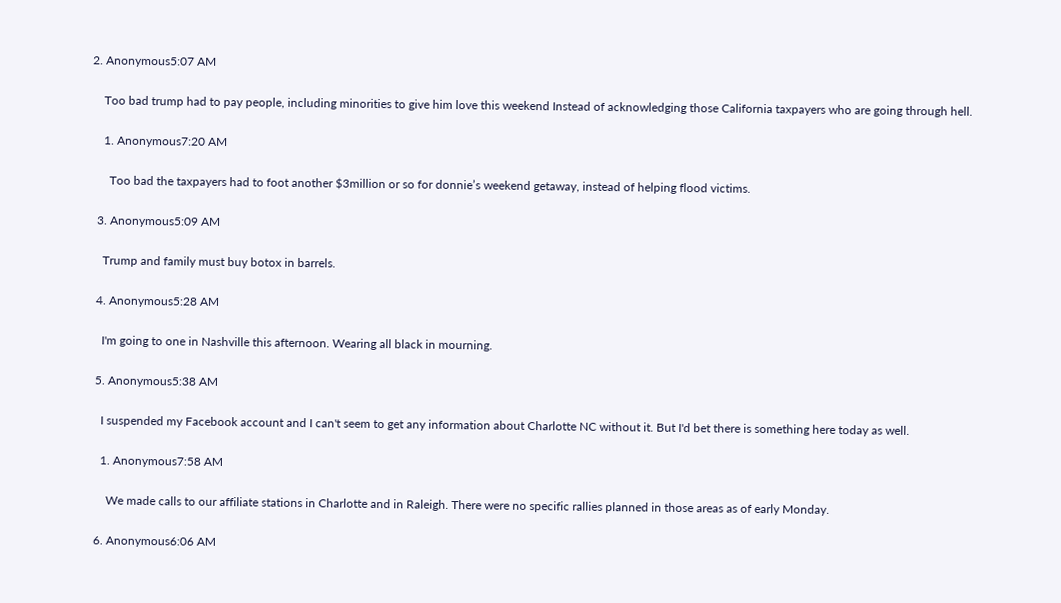2. Anonymous5:07 AM

    Too bad trump had to pay people, including minorities to give him love this weekend Instead of acknowledging those California taxpayers who are going through hell.

    1. Anonymous7:20 AM

      Too bad the taxpayers had to foot another $3million or so for donnie’s weekend getaway, instead of helping flood victims.

  3. Anonymous5:09 AM

    Trump and family must buy botox in barrels.

  4. Anonymous5:28 AM

    I'm going to one in Nashville this afternoon. Wearing all black in mourning.

  5. Anonymous5:38 AM

    I suspended my Facebook account and I can't seem to get any information about Charlotte NC without it. But I'd bet there is something here today as well.

    1. Anonymous7:58 AM

      We made calls to our affiliate stations in Charlotte and in Raleigh. There were no specific rallies planned in those areas as of early Monday.

  6. Anonymous6:06 AM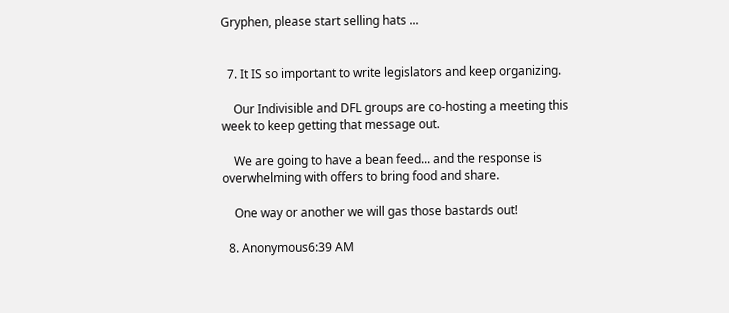Gryphen, please start selling hats ...


  7. It IS so important to write legislators and keep organizing.

    Our Indivisible and DFL groups are co-hosting a meeting this week to keep getting that message out.

    We are going to have a bean feed... and the response is overwhelming with offers to bring food and share.

    One way or another we will gas those bastards out!

  8. Anonymous6:39 AM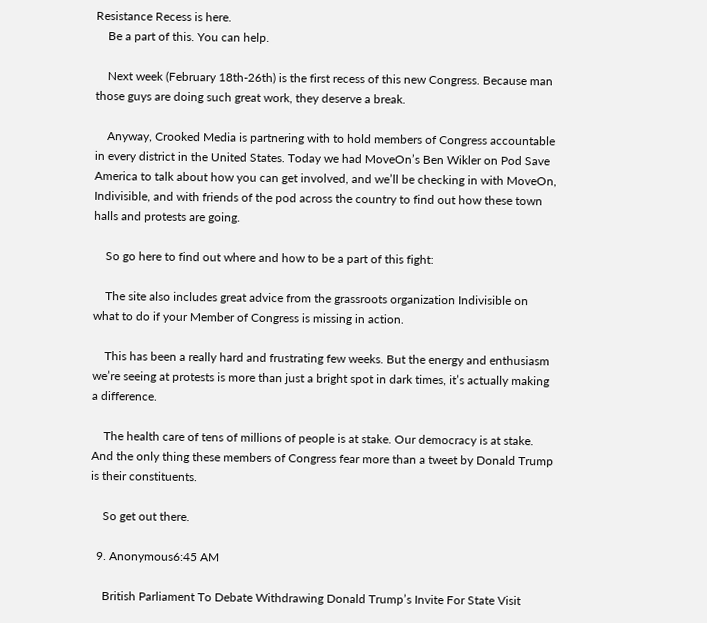Resistance Recess is here.
    Be a part of this. You can help.

    Next week (February 18th-26th) is the first recess of this new Congress. Because man those guys are doing such great work, they deserve a break.

    Anyway, Crooked Media is partnering with to hold members of Congress accountable in every district in the United States. Today we had MoveOn’s Ben Wikler on Pod Save America to talk about how you can get involved, and we’ll be checking in with MoveOn, Indivisible, and with friends of the pod across the country to find out how these town halls and protests are going.

    So go here to find out where and how to be a part of this fight:

    The site also includes great advice from the grassroots organization Indivisible on what to do if your Member of Congress is missing in action.

    This has been a really hard and frustrating few weeks. But the energy and enthusiasm we’re seeing at protests is more than just a bright spot in dark times, it’s actually making a difference.

    The health care of tens of millions of people is at stake. Our democracy is at stake. And the only thing these members of Congress fear more than a tweet by Donald Trump is their constituents.

    So get out there.

  9. Anonymous6:45 AM

    British Parliament To Debate Withdrawing Donald Trump’s Invite For State Visit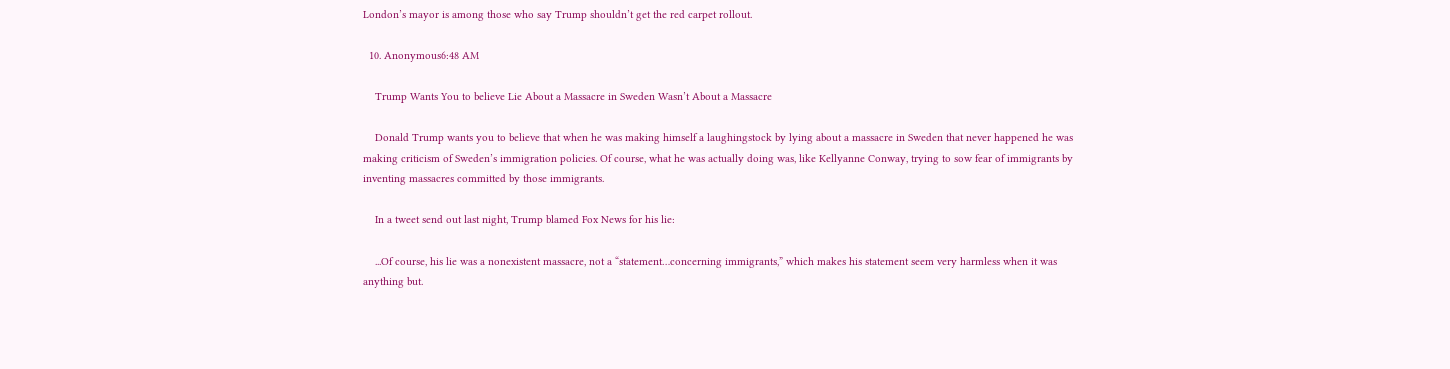London’s mayor is among those who say Trump shouldn’t get the red carpet rollout.

  10. Anonymous6:48 AM

    Trump Wants You to believe Lie About a Massacre in Sweden Wasn’t About a Massacre

    Donald Trump wants you to believe that when he was making himself a laughingstock by lying about a massacre in Sweden that never happened he was making criticism of Sweden’s immigration policies. Of course, what he was actually doing was, like Kellyanne Conway, trying to sow fear of immigrants by inventing massacres committed by those immigrants.

    In a tweet send out last night, Trump blamed Fox News for his lie:

    ...Of course, his lie was a nonexistent massacre, not a “statement…concerning immigrants,” which makes his statement seem very harmless when it was anything but.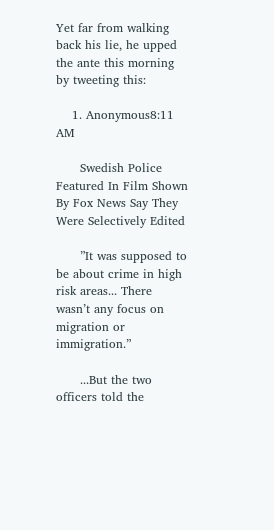Yet far from walking back his lie, he upped the ante this morning by tweeting this:

    1. Anonymous8:11 AM

      Swedish Police Featured In Film Shown By Fox News Say They Were Selectively Edited

      ”It was supposed to be about crime in high risk areas... There wasn’t any focus on migration or immigration.”

      ...But the two officers told the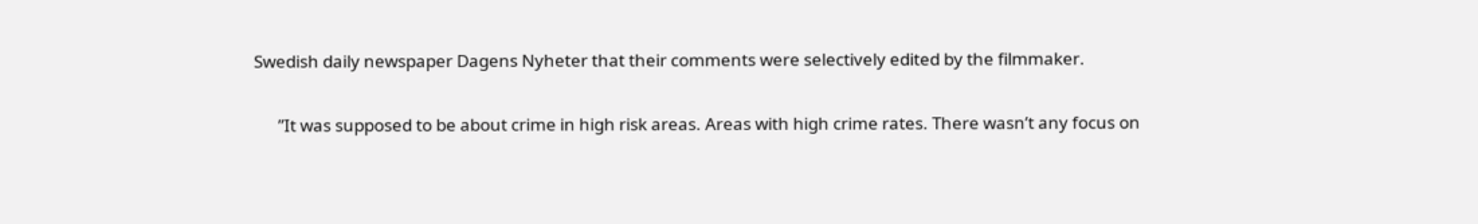Swedish daily newspaper Dagens Nyheter that their comments were selectively edited by the filmmaker.

      ”It was supposed to be about crime in high risk areas. Areas with high crime rates. There wasn’t any focus on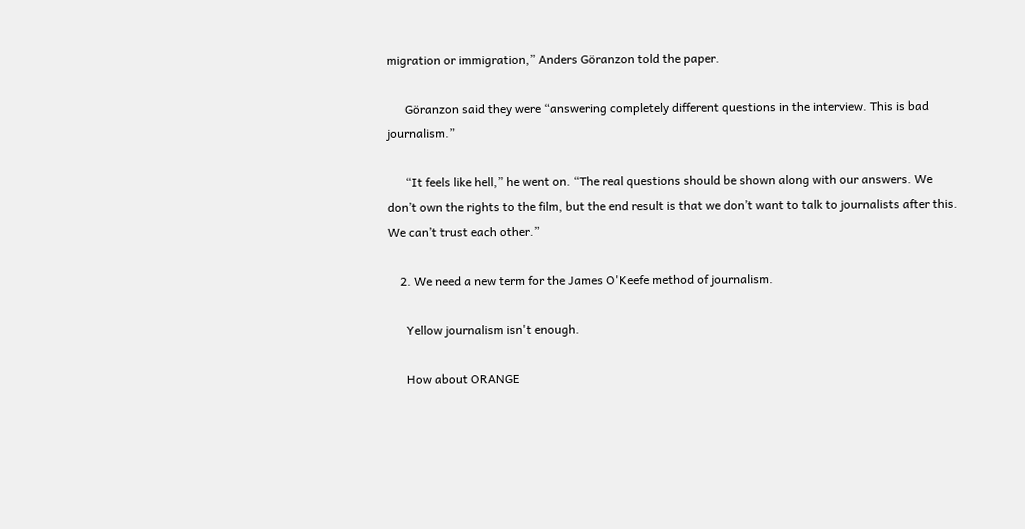migration or immigration,” Anders Göranzon told the paper.

      Göranzon said they were “answering completely different questions in the interview. This is bad journalism.”

      “It feels like hell,” he went on. “The real questions should be shown along with our answers. We don’t own the rights to the film, but the end result is that we don’t want to talk to journalists after this. We can’t trust each other.”

    2. We need a new term for the James O'Keefe method of journalism.

      Yellow journalism isn't enough.

      How about ORANGE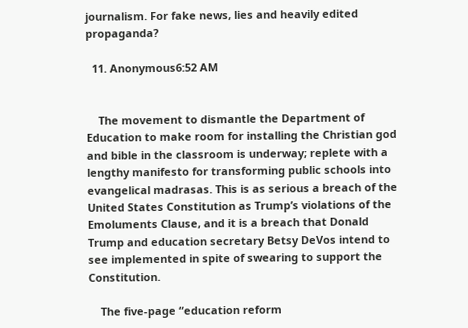journalism. For fake news, lies and heavily edited propaganda?

  11. Anonymous6:52 AM


    The movement to dismantle the Department of Education to make room for installing the Christian god and bible in the classroom is underway; replete with a lengthy manifesto for transforming public schools into evangelical madrasas. This is as serious a breach of the United States Constitution as Trump’s violations of the Emoluments Clause, and it is a breach that Donald Trump and education secretary Betsy DeVos intend to see implemented in spite of swearing to support the Constitution.

    The five-page “education reform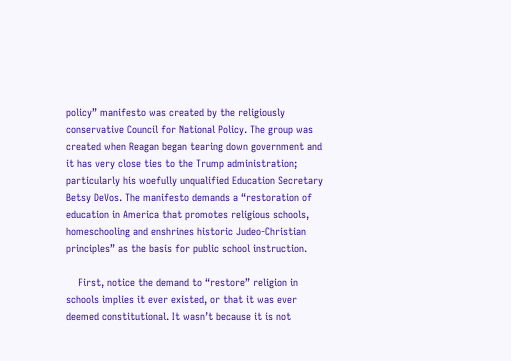policy” manifesto was created by the religiously conservative Council for National Policy. The group was created when Reagan began tearing down government and it has very close ties to the Trump administration; particularly his woefully unqualified Education Secretary Betsy DeVos. The manifesto demands a “restoration of education in America that promotes religious schools, homeschooling and enshrines historic Judeo-Christian principles” as the basis for public school instruction.

    First, notice the demand to “restore” religion in schools implies it ever existed, or that it was ever deemed constitutional. It wasn’t because it is not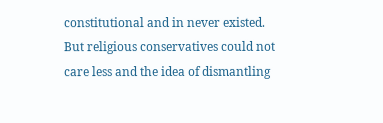constitutional and in never existed. But religious conservatives could not care less and the idea of dismantling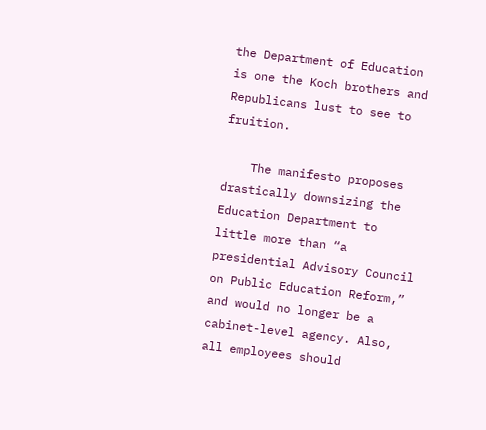the Department of Education is one the Koch brothers and Republicans lust to see to fruition.

    The manifesto proposes drastically downsizing the Education Department to little more than “a presidential Advisory Council on Public Education Reform,” and would no longer be a cabinet-level agency. Also, all employees should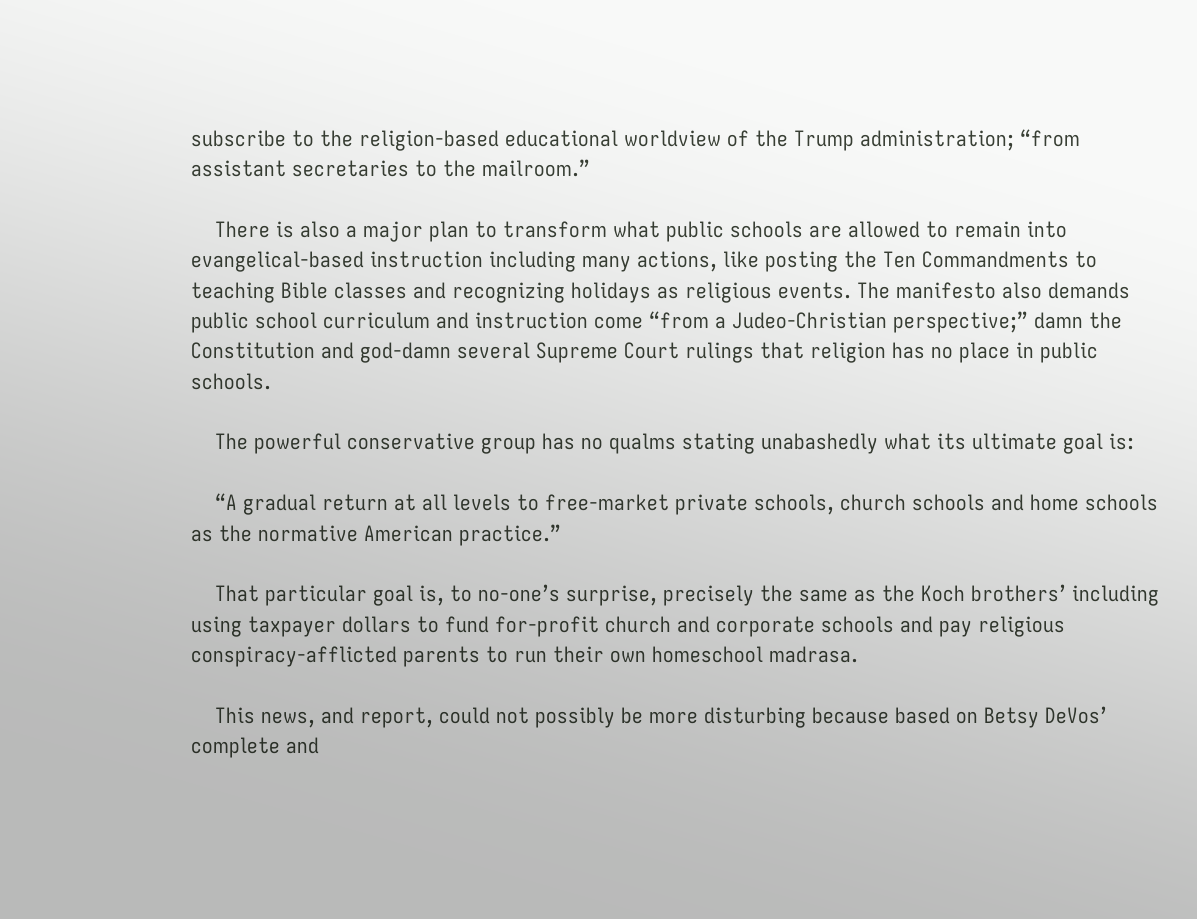subscribe to the religion-based educational worldview of the Trump administration; “from assistant secretaries to the mailroom.”

    There is also a major plan to transform what public schools are allowed to remain into evangelical-based instruction including many actions, like posting the Ten Commandments to teaching Bible classes and recognizing holidays as religious events. The manifesto also demands public school curriculum and instruction come “from a Judeo-Christian perspective;” damn the Constitution and god-damn several Supreme Court rulings that religion has no place in public schools.

    The powerful conservative group has no qualms stating unabashedly what its ultimate goal is:

    “A gradual return at all levels to free-market private schools, church schools and home schools as the normative American practice.”

    That particular goal is, to no-one’s surprise, precisely the same as the Koch brothers’ including using taxpayer dollars to fund for-profit church and corporate schools and pay religious conspiracy-afflicted parents to run their own homeschool madrasa.

    This news, and report, could not possibly be more disturbing because based on Betsy DeVos’ complete and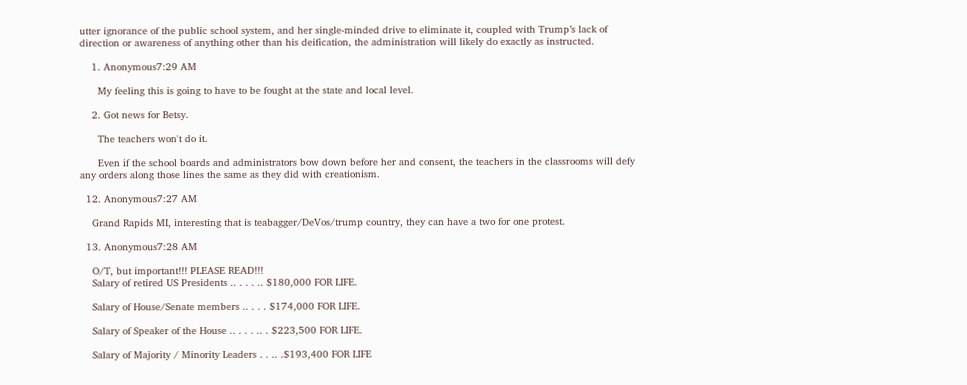utter ignorance of the public school system, and her single-minded drive to eliminate it, coupled with Trump’s lack of direction or awareness of anything other than his deification, the administration will likely do exactly as instructed.

    1. Anonymous7:29 AM

      My feeling this is going to have to be fought at the state and local level.

    2. Got news for Betsy.

      The teachers won't do it.

      Even if the school boards and administrators bow down before her and consent, the teachers in the classrooms will defy any orders along those lines the same as they did with creationism.

  12. Anonymous7:27 AM

    Grand Rapids MI, interesting that is teabagger/DeVos/trump country, they can have a two for one protest.

  13. Anonymous7:28 AM

    O/T, but important!!! PLEASE READ!!!
    Salary of retired US Presidents .. . . . .. $180,000 FOR LIFE.

    Salary of House/Senate members .. . . . $174,000 FOR LIFE.

    Salary of Speaker of the House .. . . . .. . $223,500 FOR LIFE.

    Salary of Majority / Minority Leaders . . .. .$193,400 FOR LIFE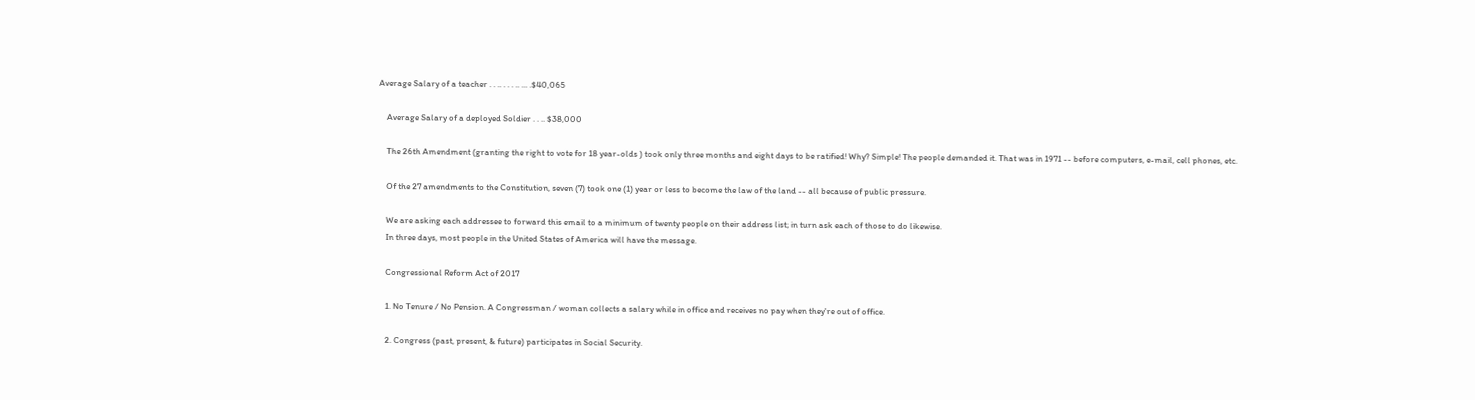Average Salary of a teacher . . .. . . . .. ... .$40,065

    Average Salary of a deployed Soldier . . .. $38,000

    The 26th Amendment (granting the right to vote for 18 year-olds ) took only three months and eight days to be ratified! Why? Simple! The people demanded it. That was in 1971 -- before computers, e-mail, cell phones, etc.

    Of the 27 amendments to the Constitution, seven (7) took one (1) year or less to become the law of the land -- all because of public pressure.

    We are asking each addressee to forward this email to a minimum of twenty people on their address list; in turn ask each of those to do likewise.
    In three days, most people in the United States of America will have the message.

    Congressional Reform Act of 2017

    1. No Tenure / No Pension. A Congressman / woman collects a salary while in office and receives no pay when they're out of office.

    2. Congress (past, present, & future) participates in Social Security.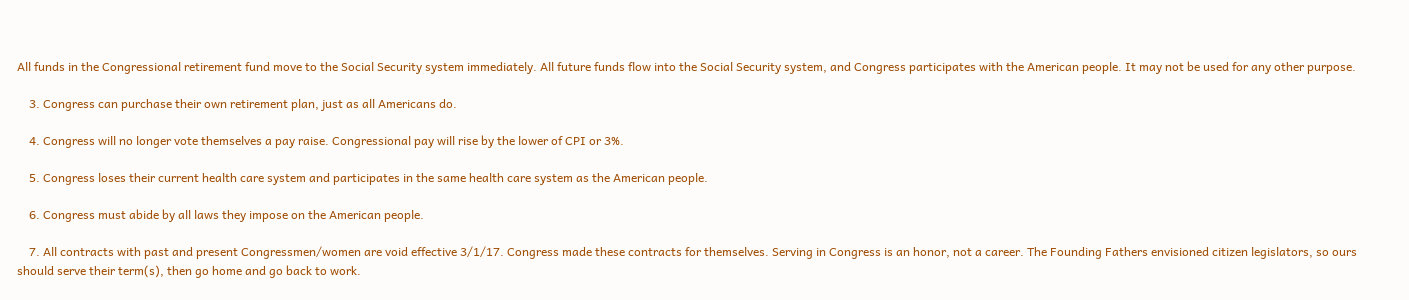All funds in the Congressional retirement fund move to the Social Security system immediately. All future funds flow into the Social Security system, and Congress participates with the American people. It may not be used for any other purpose.

    3. Congress can purchase their own retirement plan, just as all Americans do.

    4. Congress will no longer vote themselves a pay raise. Congressional pay will rise by the lower of CPI or 3%.

    5. Congress loses their current health care system and participates in the same health care system as the American people.

    6. Congress must abide by all laws they impose on the American people.

    7. All contracts with past and present Congressmen/women are void effective 3/1/17. Congress made these contracts for themselves. Serving in Congress is an honor, not a career. The Founding Fathers envisioned citizen legislators, so ours should serve their term(s), then go home and go back to work.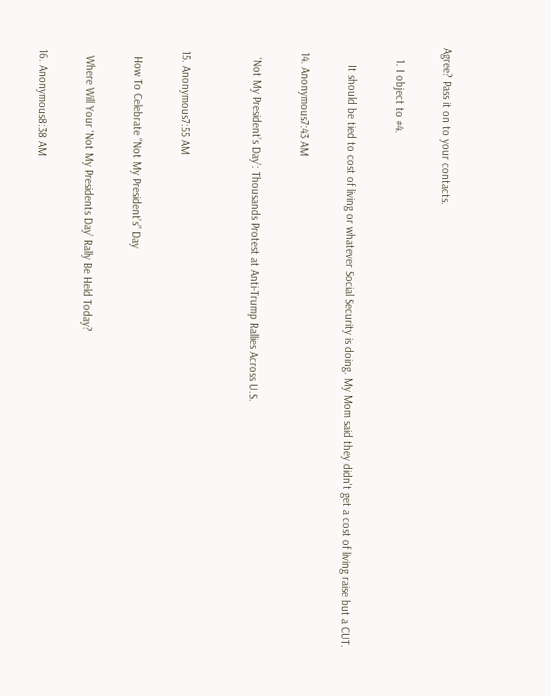Agree? Pass it on to your contacts.

    1. I object to #4.

      It should be tied to cost of living or whatever Social Security is doing. My Mom said they didn't get a cost of living raise but a CUT.

  14. Anonymous7:43 AM

    ‘Not My President’s Day’: Thousands Protest at Anti-Trump Rallies Across U.S.


  15. Anonymous7:55 AM

    How To Celebrate “Not My President’s” Day

    Where Will Your ‘Not My Presidents Day’ Rally Be Held Today?

  16. Anonymous8:38 AM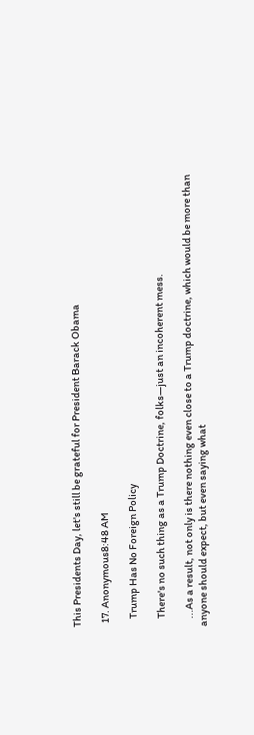This Presidents Day, let's still be grateful for President Barack Obama

  17. Anonymous8:48 AM

    Trump Has No Foreign Policy

    There's no such thing as a Trump Doctrine, folks—just an incoherent mess.

    ...As a result, not only is there nothing even close to a Trump doctrine, which would be more than anyone should expect, but even saying what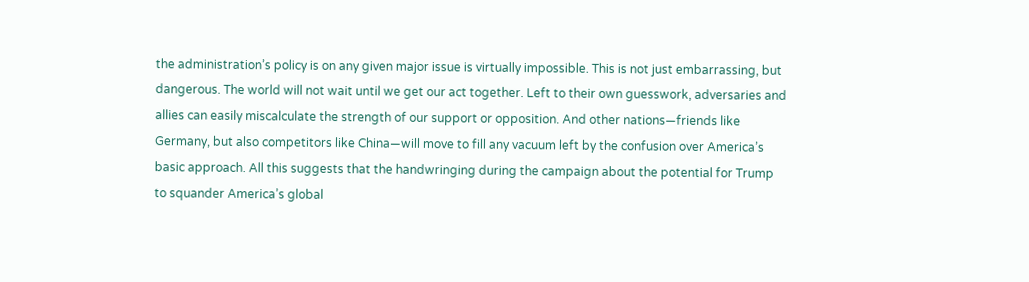the administration’s policy is on any given major issue is virtually impossible. This is not just embarrassing, but dangerous. The world will not wait until we get our act together. Left to their own guesswork, adversaries and allies can easily miscalculate the strength of our support or opposition. And other nations—friends like Germany, but also competitors like China—will move to fill any vacuum left by the confusion over America’s basic approach. All this suggests that the handwringing during the campaign about the potential for Trump to squander America’s global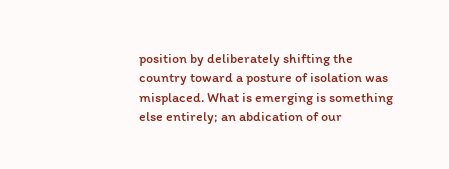position by deliberately shifting the country toward a posture of isolation was misplaced. What is emerging is something else entirely; an abdication of our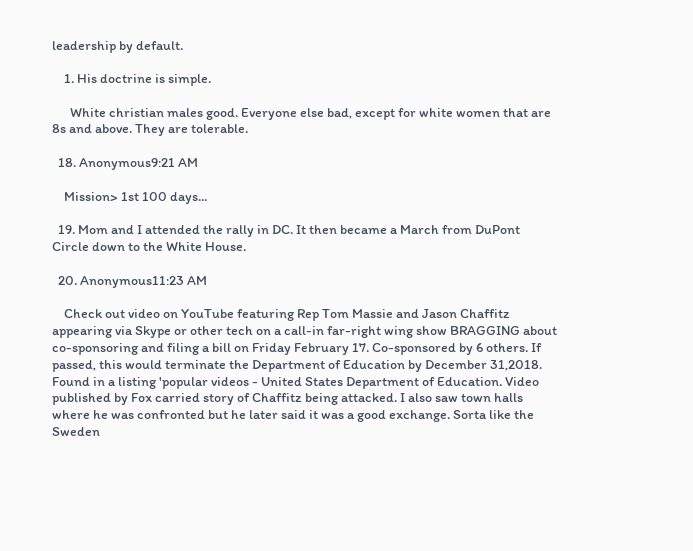leadership by default.

    1. His doctrine is simple.

      White christian males good. Everyone else bad, except for white women that are 8s and above. They are tolerable.

  18. Anonymous9:21 AM

    Mission> 1st 100 days...

  19. Mom and I attended the rally in DC. It then became a March from DuPont Circle down to the White House.

  20. Anonymous11:23 AM

    Check out video on YouTube featuring Rep Tom Massie and Jason Chaffitz appearing via Skype or other tech on a call-in far-right wing show BRAGGING about co-sponsoring and filing a bill on Friday February 17. Co-sponsored by 6 others. If passed, this would terminate the Department of Education by December 31,2018. Found in a listing 'popular videos - United States Department of Education. Video published by Fox carried story of Chaffitz being attacked. I also saw town halls where he was confronted but he later said it was a good exchange. Sorta like the Sweden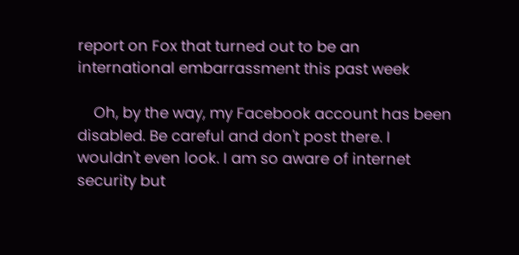report on Fox that turned out to be an international embarrassment this past week

    Oh, by the way, my Facebook account has been disabled. Be careful and don't post there. I wouldn't even look. I am so aware of internet security but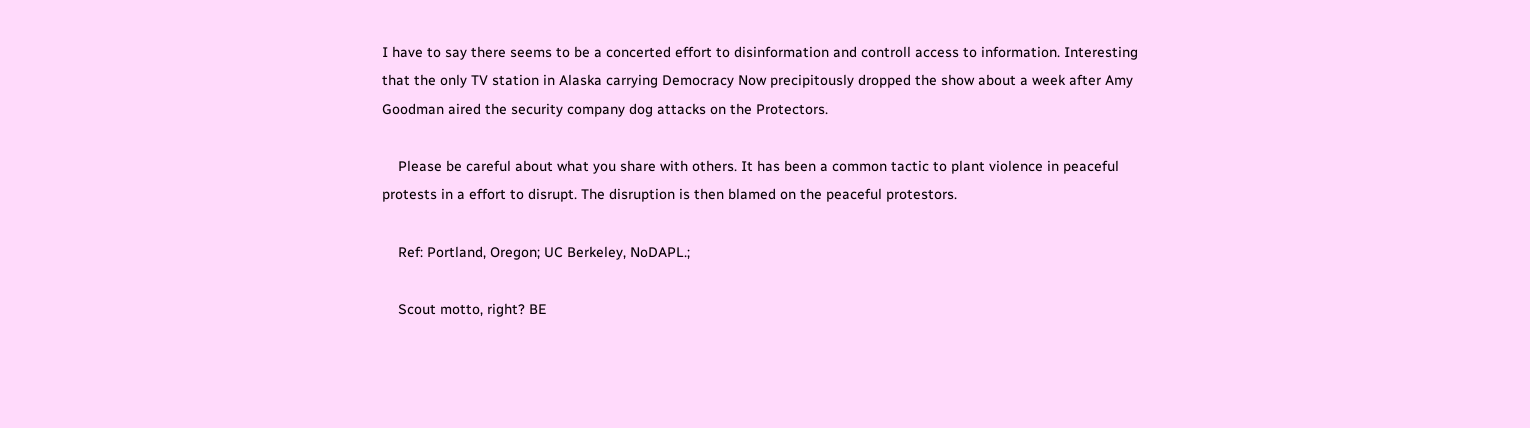I have to say there seems to be a concerted effort to disinformation and controll access to information. Interesting that the only TV station in Alaska carrying Democracy Now precipitously dropped the show about a week after Amy Goodman aired the security company dog attacks on the Protectors.

    Please be careful about what you share with others. It has been a common tactic to plant violence in peaceful protests in a effort to disrupt. The disruption is then blamed on the peaceful protestors.

    Ref: Portland, Oregon; UC Berkeley, NoDAPL.;

    Scout motto, right? BE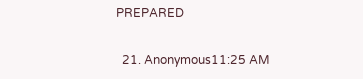PREPARED

  21. Anonymous11:25 AM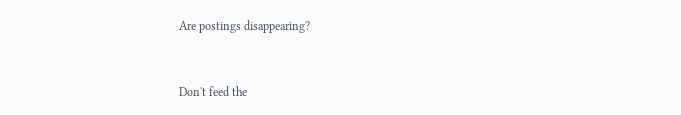Are postings disappearing?


Don't feed the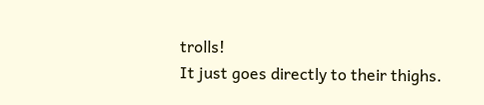trolls!
It just goes directly to their thighs.